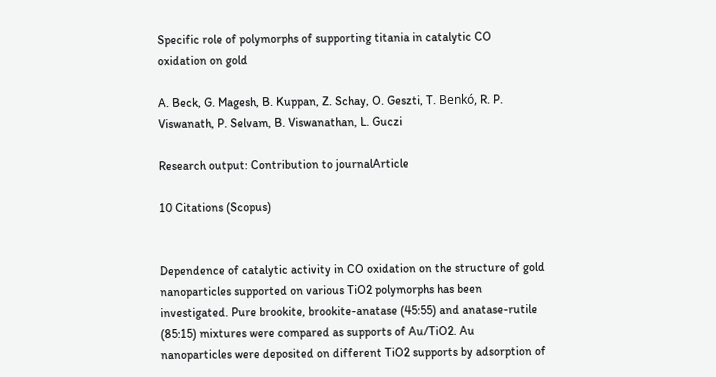Specific role of polymorphs of supporting titania in catalytic CO oxidation on gold

A. Beck, G. Magesh, B. Kuppan, Z. Schay, O. Geszti, T. Benkó, R. P. Viswanath, P. Selvam, B. Viswanathan, L. Guczi

Research output: Contribution to journalArticle

10 Citations (Scopus)


Dependence of catalytic activity in CO oxidation on the structure of gold nanoparticles supported on various TiO2 polymorphs has been investigated. Pure brookite, brookite-anatase (45:55) and anatase-rutile (85:15) mixtures were compared as supports of Au/TiO2. Au nanoparticles were deposited on different TiO2 supports by adsorption of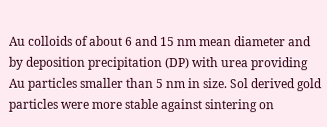Au colloids of about 6 and 15 nm mean diameter and by deposition precipitation (DP) with urea providing Au particles smaller than 5 nm in size. Sol derived gold particles were more stable against sintering on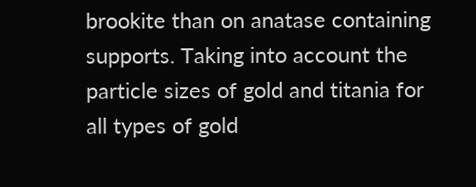brookite than on anatase containing supports. Taking into account the particle sizes of gold and titania for all types of gold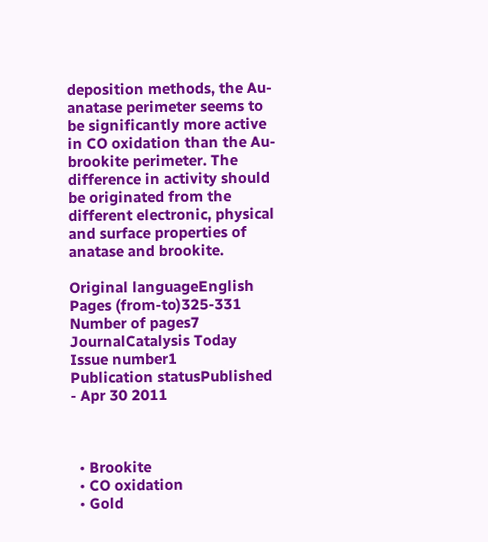deposition methods, the Au-anatase perimeter seems to be significantly more active in CO oxidation than the Au-brookite perimeter. The difference in activity should be originated from the different electronic, physical and surface properties of anatase and brookite.

Original languageEnglish
Pages (from-to)325-331
Number of pages7
JournalCatalysis Today
Issue number1
Publication statusPublished - Apr 30 2011



  • Brookite
  • CO oxidation
  • Gold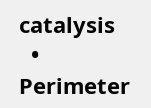catalysis
  • Perimeter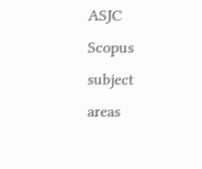ASJC Scopus subject areas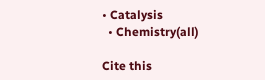• Catalysis
  • Chemistry(all)

Cite this